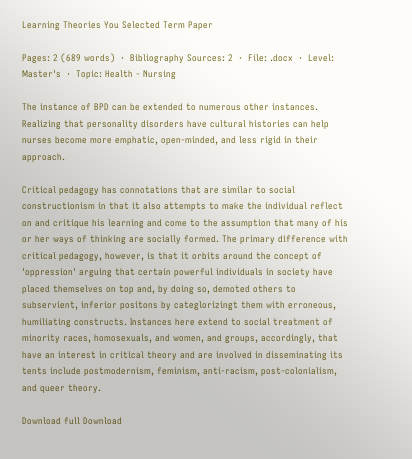Learning Theories You Selected Term Paper

Pages: 2 (689 words)  ·  Bibliography Sources: 2  ·  File: .docx  ·  Level: Master's  ·  Topic: Health - Nursing

The instance of BPD can be extended to numerous other instances. Realizing that personality disorders have cultural histories can help nurses become more emphatic, open-minded, and less rigid in their approach.

Critical pedagogy has connotations that are similar to social constructionism in that it also attempts to make the individual reflect on and critique his learning and come to the assumption that many of his or her ways of thinking are socially formed. The primary difference with critical pedagogy, however, is that it orbits around the concept of 'oppression' arguing that certain powerful individuals in society have placed themselves on top and, by doing so, demoted others to subservient, inferior positons by categlorizingt them with erroneous, humiliating constructs. Instances here extend to social treatment of minority races, homosexuals, and women, and groups, accordingly, that have an interest in critical theory and are involved in disseminating its tents include postmodernism, feminism, anti-racism, post-colonialism, and queer theory.

Download full Download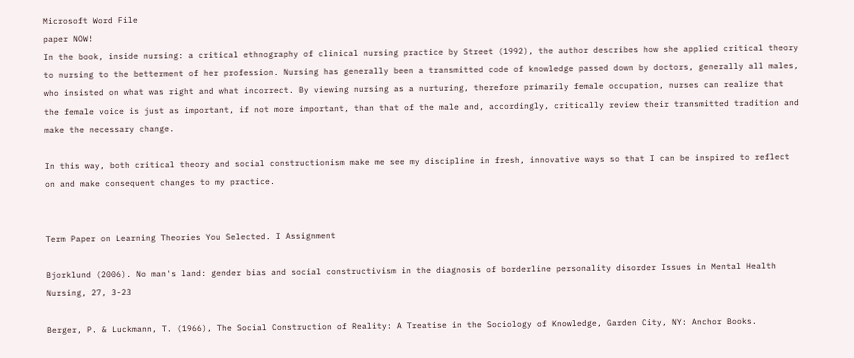Microsoft Word File
paper NOW!
In the book, inside nursing: a critical ethnography of clinical nursing practice by Street (1992), the author describes how she applied critical theory to nursing to the betterment of her profession. Nursing has generally been a transmitted code of knowledge passed down by doctors, generally all males, who insisted on what was right and what incorrect. By viewing nursing as a nurturing, therefore primarily female occupation, nurses can realize that the female voice is just as important, if not more important, than that of the male and, accordingly, critically review their transmitted tradition and make the necessary change.

In this way, both critical theory and social constructionism make me see my discipline in fresh, innovative ways so that I can be inspired to reflect on and make consequent changes to my practice.


Term Paper on Learning Theories You Selected. I Assignment

Bjorklund (2006). No man's land: gender bias and social constructivism in the diagnosis of borderline personality disorder Issues in Mental Health Nursing, 27, 3-23

Berger, P. & Luckmann, T. (1966), The Social Construction of Reality: A Treatise in the Sociology of Knowledge, Garden City, NY: Anchor Books.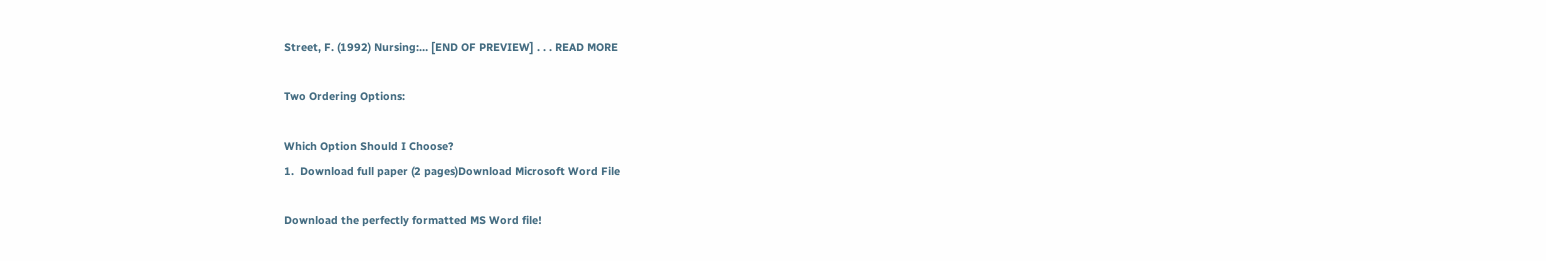Street, F. (1992) Nursing:… [END OF PREVIEW] . . . READ MORE

Two Ordering Options:

Which Option Should I Choose?
1.  Download full paper (2 pages)Download Microsoft Word File

Download the perfectly formatted MS Word file!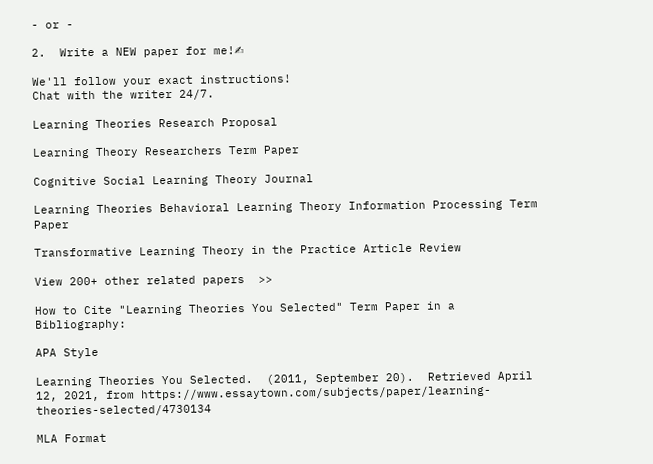- or -

2.  Write a NEW paper for me!✍

We'll follow your exact instructions!
Chat with the writer 24/7.

Learning Theories Research Proposal

Learning Theory Researchers Term Paper

Cognitive Social Learning Theory Journal

Learning Theories Behavioral Learning Theory Information Processing Term Paper

Transformative Learning Theory in the Practice Article Review

View 200+ other related papers  >>

How to Cite "Learning Theories You Selected" Term Paper in a Bibliography:

APA Style

Learning Theories You Selected.  (2011, September 20).  Retrieved April 12, 2021, from https://www.essaytown.com/subjects/paper/learning-theories-selected/4730134

MLA Format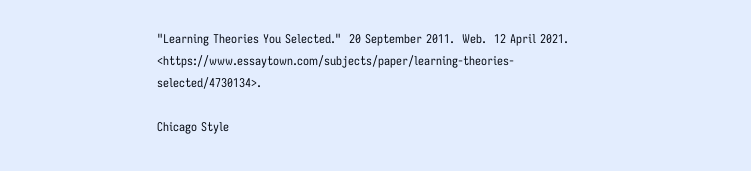"Learning Theories You Selected."  20 September 2011.  Web.  12 April 2021. <https://www.essaytown.com/subjects/paper/learning-theories-selected/4730134>.

Chicago Style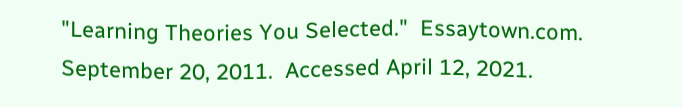"Learning Theories You Selected."  Essaytown.com.  September 20, 2011.  Accessed April 12, 2021.